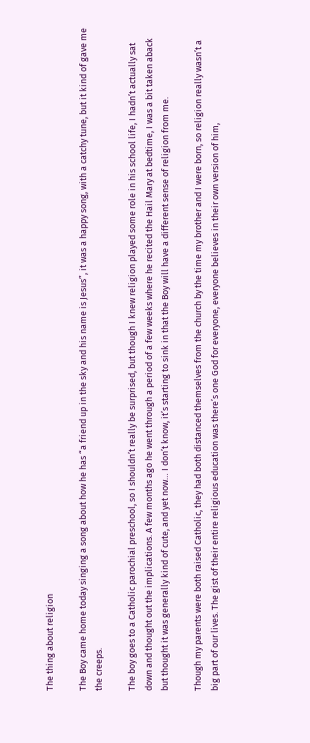The thing about religion

The Boy came home today singing a song about how he has “a friend up in the sky and his name is Jesus”, it was a happy song, with a catchy tune, but it kind of gave me the creeps.

The boy goes to a Catholic parochial preschool, so I shouldn’t really be surprised, but though I knew religion played some role in his school life, I hadn’t actually sat down and thought out the implications. A few months ago he went through a period of a few weeks where he recited the Hail Mary at bedtime, I was a bit taken aback but thought it was generally kind of cute, and yet now… I don’t know, it’s starting to sink in that the Boy will have a different sense of religion from me.

Though my parents were both raised Catholic, they had both distanced themselves from the church by the time my brother and I were born, so religion really wasn’t a big part of our lives. The gist of their entire religious education was there’s one God for everyone, everyone believes in their own version of him,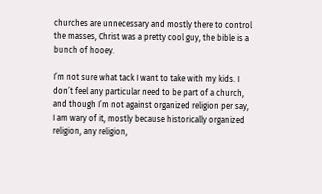churches are unnecessary and mostly there to control the masses, Christ was a pretty cool guy, the bible is a bunch of hooey.

I’m not sure what tack I want to take with my kids. I don’t feel any particular need to be part of a church, and though I’m not against organized religion per say, I am wary of it, mostly because historically organized religion, any religion,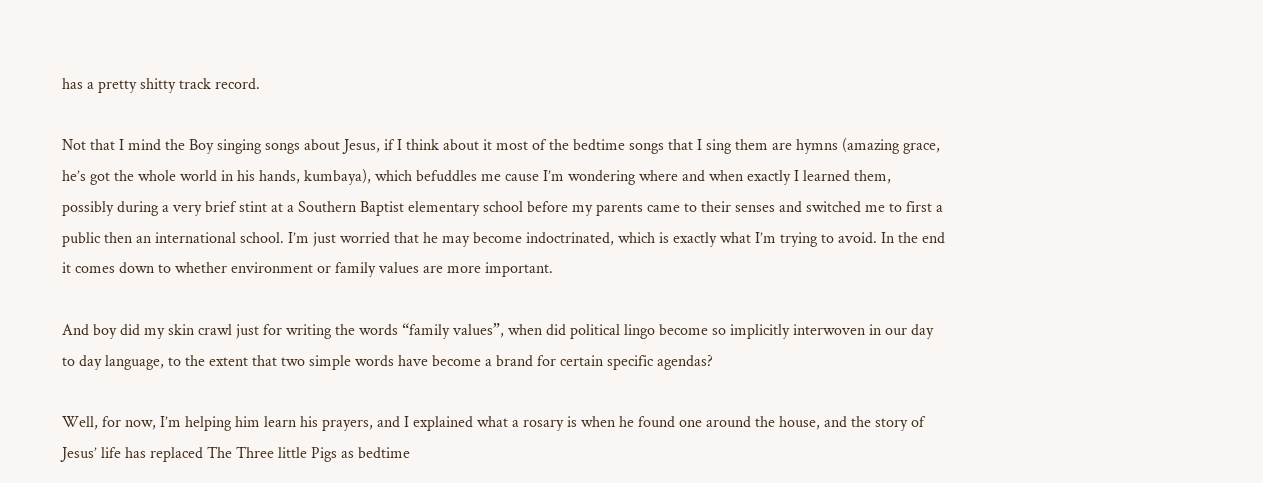has a pretty shitty track record.

Not that I mind the Boy singing songs about Jesus, if I think about it most of the bedtime songs that I sing them are hymns (amazing grace, he’s got the whole world in his hands, kumbaya), which befuddles me cause I’m wondering where and when exactly I learned them, possibly during a very brief stint at a Southern Baptist elementary school before my parents came to their senses and switched me to first a public then an international school. I’m just worried that he may become indoctrinated, which is exactly what I’m trying to avoid. In the end it comes down to whether environment or family values are more important.

And boy did my skin crawl just for writing the words “family values”, when did political lingo become so implicitly interwoven in our day to day language, to the extent that two simple words have become a brand for certain specific agendas?

Well, for now, I’m helping him learn his prayers, and I explained what a rosary is when he found one around the house, and the story of Jesus’ life has replaced The Three little Pigs as bedtime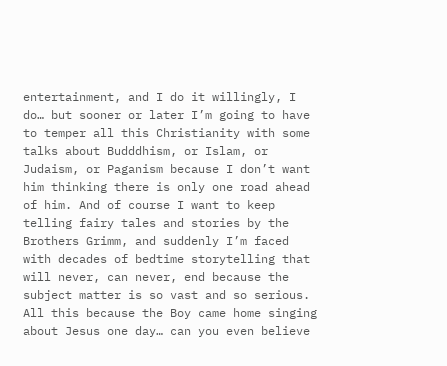entertainment, and I do it willingly, I do… but sooner or later I’m going to have to temper all this Christianity with some talks about Budddhism, or Islam, or Judaism, or Paganism because I don’t want him thinking there is only one road ahead of him. And of course I want to keep telling fairy tales and stories by the Brothers Grimm, and suddenly I’m faced with decades of bedtime storytelling that will never, can never, end because the subject matter is so vast and so serious. All this because the Boy came home singing about Jesus one day… can you even believe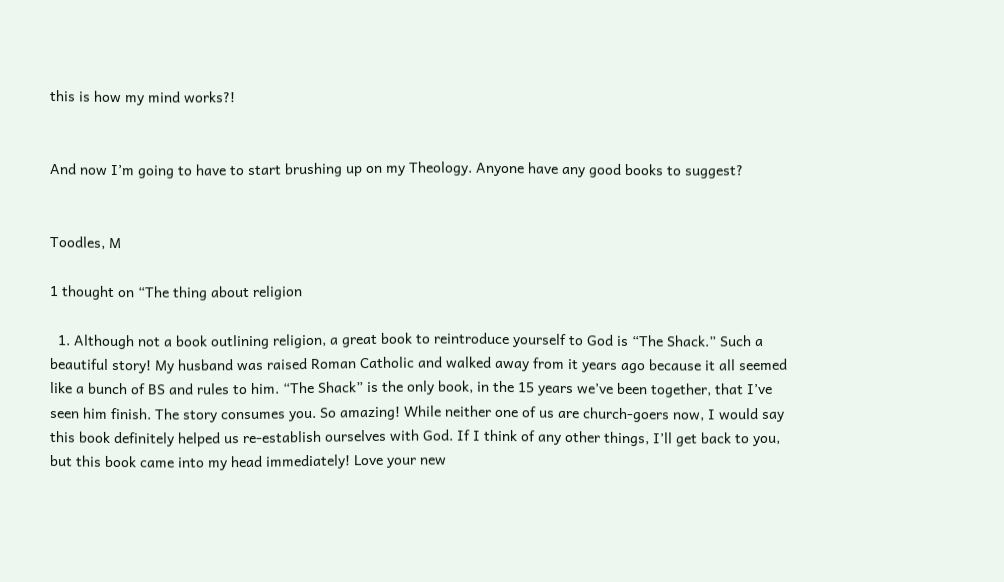this is how my mind works?!


And now I’m going to have to start brushing up on my Theology. Anyone have any good books to suggest?


Toodles, M

1 thought on “The thing about religion

  1. Although not a book outlining religion, a great book to reintroduce yourself to God is “The Shack.” Such a beautiful story! My husband was raised Roman Catholic and walked away from it years ago because it all seemed like a bunch of BS and rules to him. “The Shack” is the only book, in the 15 years we’ve been together, that I’ve seen him finish. The story consumes you. So amazing! While neither one of us are church-goers now, I would say this book definitely helped us re-establish ourselves with God. If I think of any other things, I’ll get back to you, but this book came into my head immediately! Love your new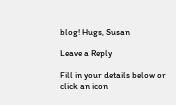blog! Hugs, Susan

Leave a Reply

Fill in your details below or click an icon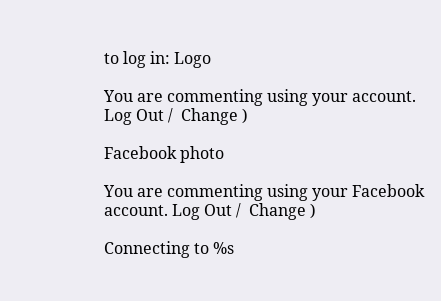to log in: Logo

You are commenting using your account. Log Out /  Change )

Facebook photo

You are commenting using your Facebook account. Log Out /  Change )

Connecting to %s